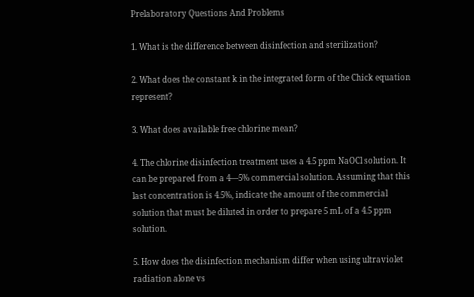Prelaboratory Questions And Problems

1. What is the difference between disinfection and sterilization?

2. What does the constant k in the integrated form of the Chick equation represent?

3. What does available free chlorine mean?

4. The chlorine disinfection treatment uses a 4.5 ppm NaOCl solution. It can be prepared from a 4—5% commercial solution. Assuming that this last concentration is 4.5%, indicate the amount of the commercial solution that must be diluted in order to prepare 5 mL of a 4.5 ppm solution.

5. How does the disinfection mechanism differ when using ultraviolet radiation alone vs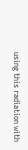using this radiation with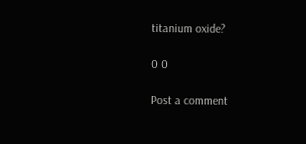titanium oxide?

0 0

Post a comment